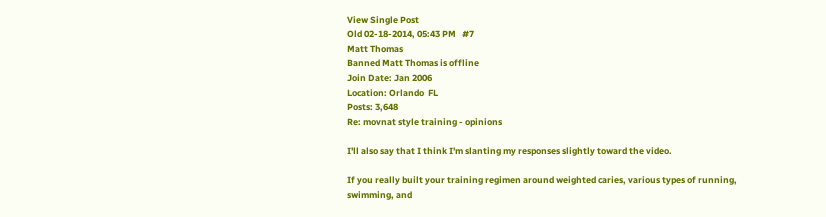View Single Post
Old 02-18-2014, 05:43 PM   #7
Matt Thomas
Banned Matt Thomas is offline
Join Date: Jan 2006
Location: Orlando  FL
Posts: 3,648
Re: movnat style training - opinions

I'll also say that I think I'm slanting my responses slightly toward the video.

If you really built your training regimen around weighted caries, various types of running, swimming, and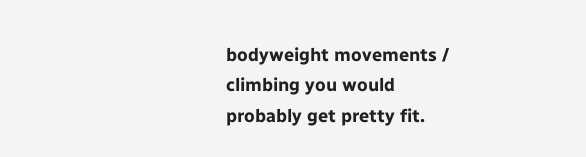bodyweight movements / climbing you would probably get pretty fit.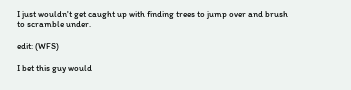I just wouldn't get caught up with finding trees to jump over and brush to scramble under.

edit: (WFS)

I bet this guy would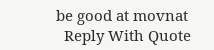be good at movnat
  Reply With Quote